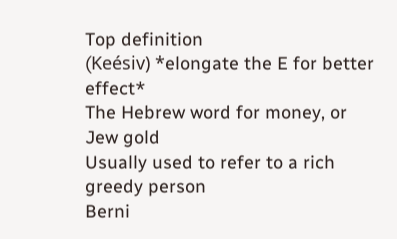Top definition
(Keésiv) *elongate the E for better effect*
The Hebrew word for money, or Jew gold
Usually used to refer to a rich greedy person
Berni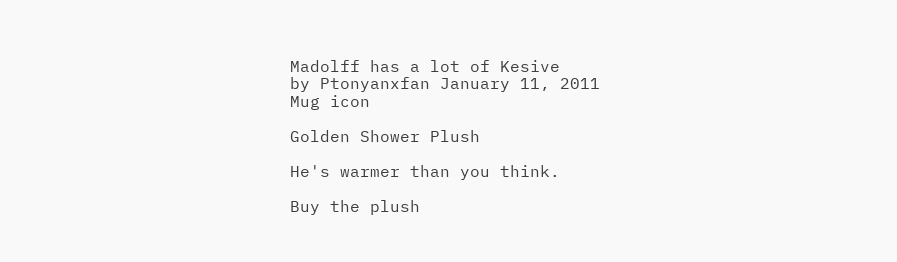Madolff has a lot of Kesive
by Ptonyanxfan January 11, 2011
Mug icon

Golden Shower Plush

He's warmer than you think.

Buy the plush